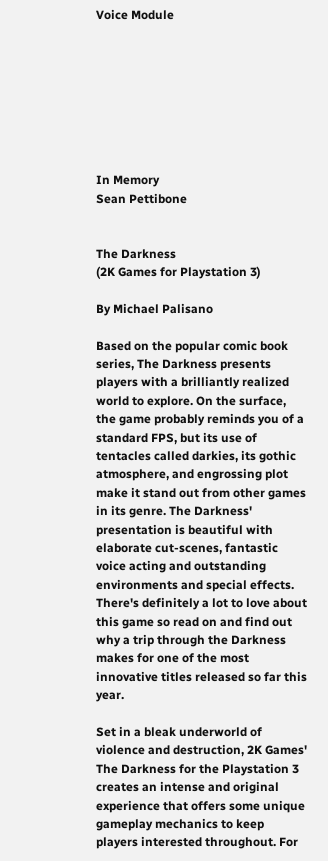Voice Module








In Memory
Sean Pettibone


The Darkness
(2K Games for Playstation 3)

By Michael Palisano

Based on the popular comic book series, The Darkness presents players with a brilliantly realized world to explore. On the surface, the game probably reminds you of a standard FPS, but its use of tentacles called darkies, its gothic atmosphere, and engrossing plot make it stand out from other games in its genre. The Darkness' presentation is beautiful with elaborate cut-scenes, fantastic voice acting and outstanding environments and special effects. There's definitely a lot to love about this game so read on and find out why a trip through the Darkness makes for one of the most innovative titles released so far this year.

Set in a bleak underworld of violence and destruction, 2K Games' The Darkness for the Playstation 3 creates an intense and original experience that offers some unique gameplay mechanics to keep players interested throughout. For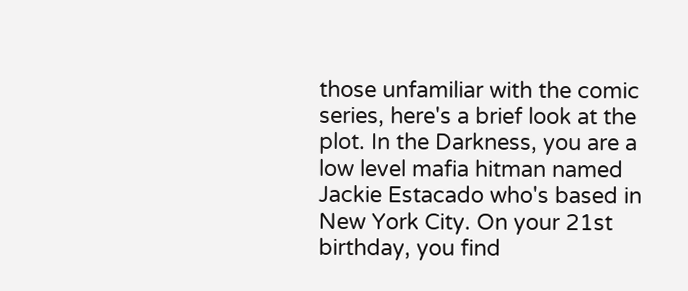those unfamiliar with the comic series, here's a brief look at the plot. In the Darkness, you are a low level mafia hitman named Jackie Estacado who's based in New York City. On your 21st birthday, you find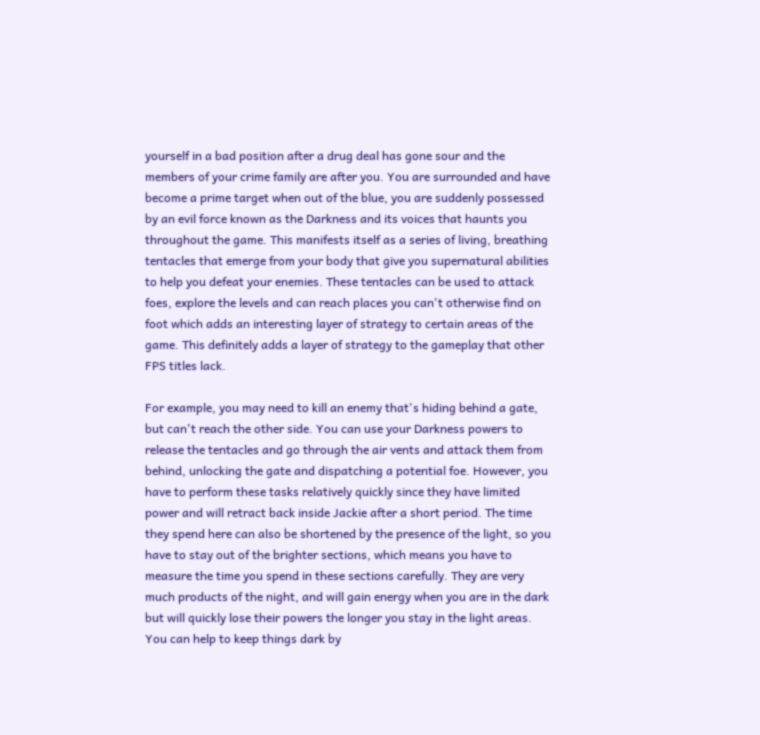yourself in a bad position after a drug deal has gone sour and the members of your crime family are after you. You are surrounded and have become a prime target when out of the blue, you are suddenly possessed by an evil force known as the Darkness and its voices that haunts you throughout the game. This manifests itself as a series of living, breathing tentacles that emerge from your body that give you supernatural abilities to help you defeat your enemies. These tentacles can be used to attack foes, explore the levels and can reach places you can't otherwise find on foot which adds an interesting layer of strategy to certain areas of the game. This definitely adds a layer of strategy to the gameplay that other FPS titles lack.

For example, you may need to kill an enemy that's hiding behind a gate, but can't reach the other side. You can use your Darkness powers to release the tentacles and go through the air vents and attack them from behind, unlocking the gate and dispatching a potential foe. However, you have to perform these tasks relatively quickly since they have limited power and will retract back inside Jackie after a short period. The time they spend here can also be shortened by the presence of the light, so you have to stay out of the brighter sections, which means you have to measure the time you spend in these sections carefully. They are very much products of the night, and will gain energy when you are in the dark but will quickly lose their powers the longer you stay in the light areas. You can help to keep things dark by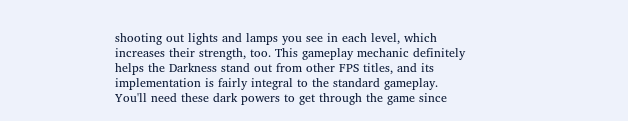shooting out lights and lamps you see in each level, which increases their strength, too. This gameplay mechanic definitely helps the Darkness stand out from other FPS titles, and its implementation is fairly integral to the standard gameplay. You'll need these dark powers to get through the game since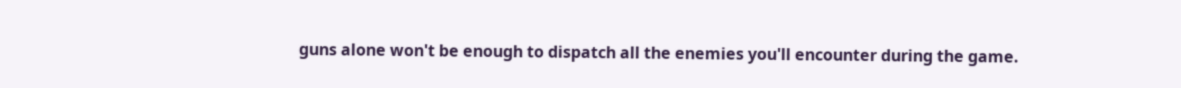guns alone won't be enough to dispatch all the enemies you'll encounter during the game.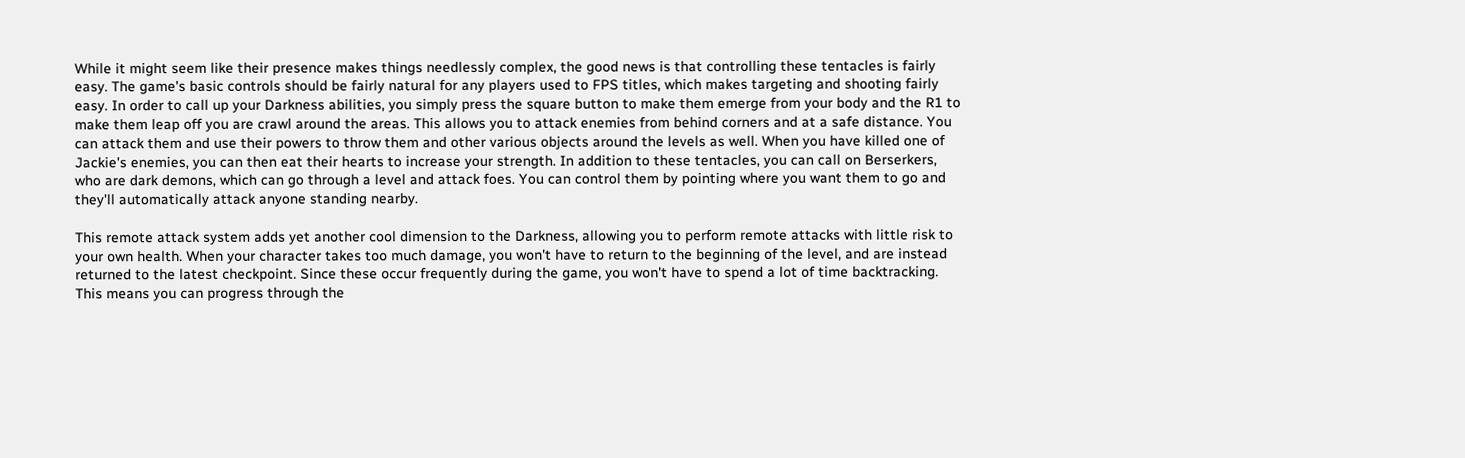While it might seem like their presence makes things needlessly complex, the good news is that controlling these tentacles is fairly easy. The game's basic controls should be fairly natural for any players used to FPS titles, which makes targeting and shooting fairly easy. In order to call up your Darkness abilities, you simply press the square button to make them emerge from your body and the R1 to make them leap off you are crawl around the areas. This allows you to attack enemies from behind corners and at a safe distance. You can attack them and use their powers to throw them and other various objects around the levels as well. When you have killed one of Jackie's enemies, you can then eat their hearts to increase your strength. In addition to these tentacles, you can call on Berserkers, who are dark demons, which can go through a level and attack foes. You can control them by pointing where you want them to go and they'll automatically attack anyone standing nearby.

This remote attack system adds yet another cool dimension to the Darkness, allowing you to perform remote attacks with little risk to your own health. When your character takes too much damage, you won't have to return to the beginning of the level, and are instead returned to the latest checkpoint. Since these occur frequently during the game, you won't have to spend a lot of time backtracking. This means you can progress through the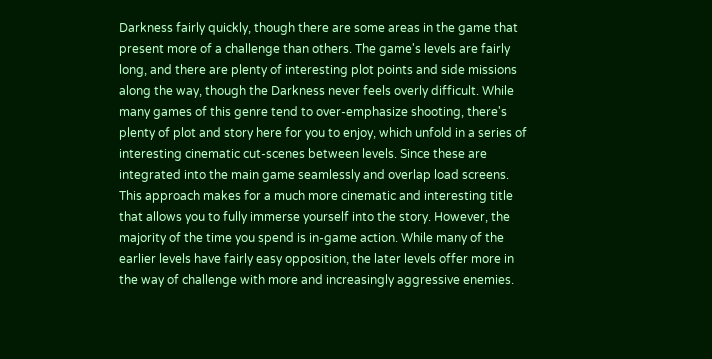Darkness fairly quickly, though there are some areas in the game that present more of a challenge than others. The game's levels are fairly long, and there are plenty of interesting plot points and side missions along the way, though the Darkness never feels overly difficult. While many games of this genre tend to over-emphasize shooting, there's plenty of plot and story here for you to enjoy, which unfold in a series of interesting cinematic cut-scenes between levels. Since these are integrated into the main game seamlessly and overlap load screens. This approach makes for a much more cinematic and interesting title that allows you to fully immerse yourself into the story. However, the majority of the time you spend is in-game action. While many of the earlier levels have fairly easy opposition, the later levels offer more in the way of challenge with more and increasingly aggressive enemies.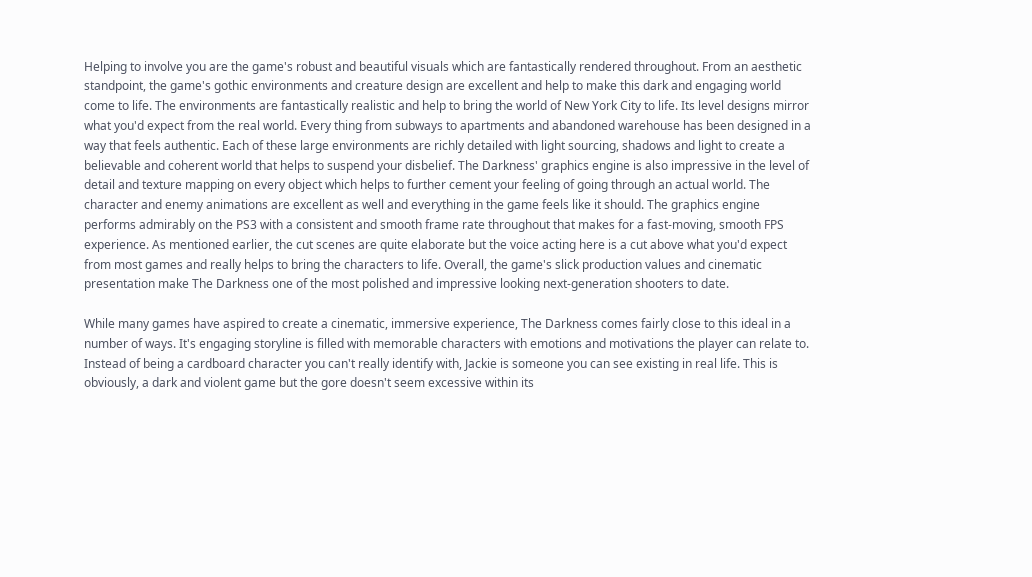Helping to involve you are the game's robust and beautiful visuals which are fantastically rendered throughout. From an aesthetic standpoint, the game's gothic environments and creature design are excellent and help to make this dark and engaging world come to life. The environments are fantastically realistic and help to bring the world of New York City to life. Its level designs mirror what you'd expect from the real world. Every thing from subways to apartments and abandoned warehouse has been designed in a way that feels authentic. Each of these large environments are richly detailed with light sourcing, shadows and light to create a believable and coherent world that helps to suspend your disbelief. The Darkness' graphics engine is also impressive in the level of detail and texture mapping on every object which helps to further cement your feeling of going through an actual world. The character and enemy animations are excellent as well and everything in the game feels like it should. The graphics engine performs admirably on the PS3 with a consistent and smooth frame rate throughout that makes for a fast-moving, smooth FPS experience. As mentioned earlier, the cut scenes are quite elaborate but the voice acting here is a cut above what you'd expect from most games and really helps to bring the characters to life. Overall, the game's slick production values and cinematic presentation make The Darkness one of the most polished and impressive looking next-generation shooters to date.

While many games have aspired to create a cinematic, immersive experience, The Darkness comes fairly close to this ideal in a number of ways. It's engaging storyline is filled with memorable characters with emotions and motivations the player can relate to. Instead of being a cardboard character you can't really identify with, Jackie is someone you can see existing in real life. This is obviously, a dark and violent game but the gore doesn't seem excessive within its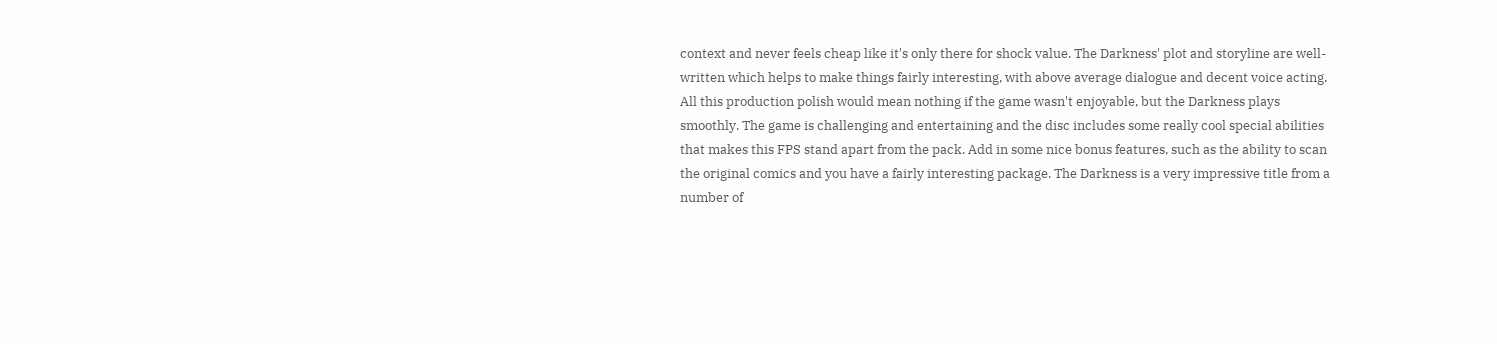context and never feels cheap like it's only there for shock value. The Darkness' plot and storyline are well-written which helps to make things fairly interesting, with above average dialogue and decent voice acting. All this production polish would mean nothing if the game wasn't enjoyable, but the Darkness plays smoothly. The game is challenging and entertaining and the disc includes some really cool special abilities that makes this FPS stand apart from the pack. Add in some nice bonus features, such as the ability to scan the original comics and you have a fairly interesting package. The Darkness is a very impressive title from a number of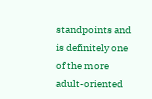standpoints and is definitely one of the more adult-oriented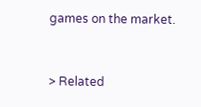games on the market.


> Related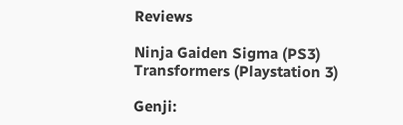Reviews

Ninja Gaiden Sigma (PS3)
Transformers (Playstation 3)

Genji: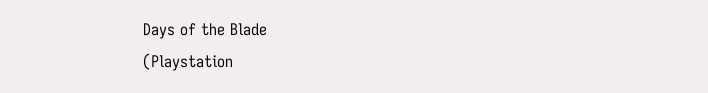Days of the Blade
(Playstation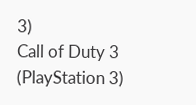3)
Call of Duty 3
(PlayStation 3)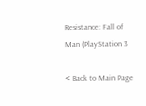Resistance: Fall of Man (PlayStation 3

< Back to Main Page